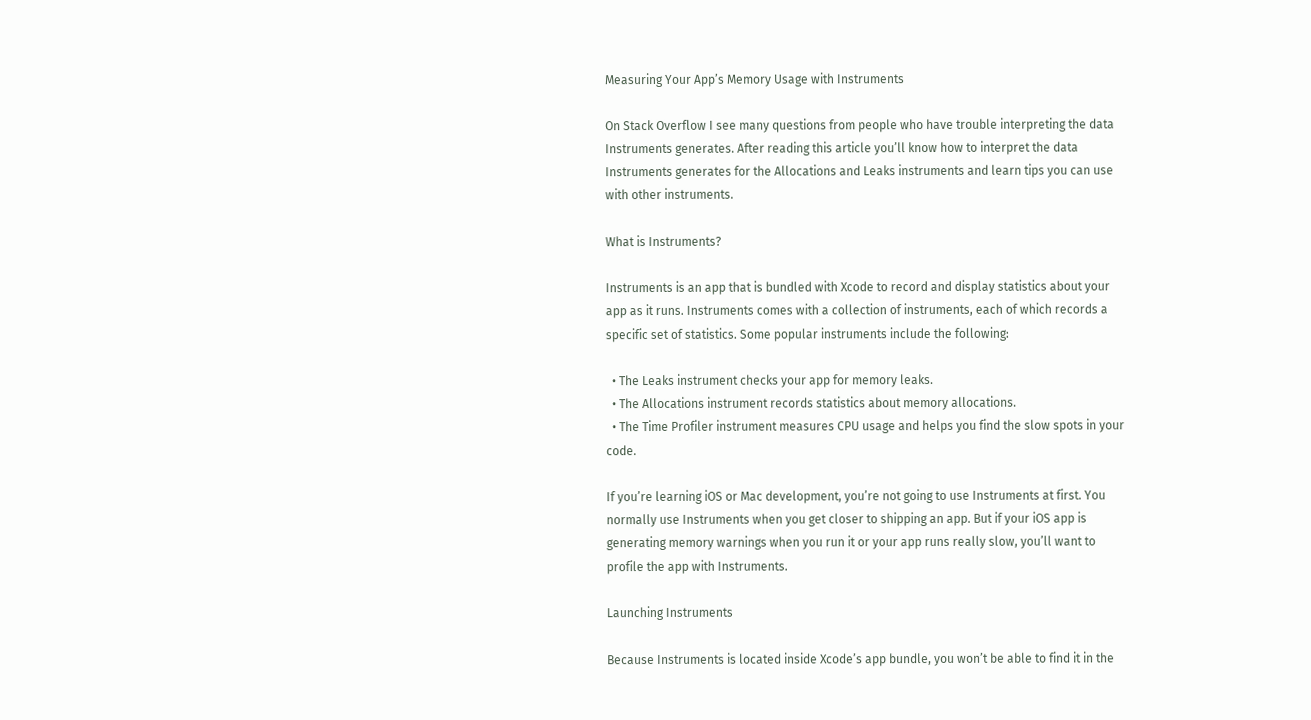Measuring Your App’s Memory Usage with Instruments

On Stack Overflow I see many questions from people who have trouble interpreting the data Instruments generates. After reading this article you’ll know how to interpret the data Instruments generates for the Allocations and Leaks instruments and learn tips you can use with other instruments.

What is Instruments?

Instruments is an app that is bundled with Xcode to record and display statistics about your app as it runs. Instruments comes with a collection of instruments, each of which records a specific set of statistics. Some popular instruments include the following:

  • The Leaks instrument checks your app for memory leaks.
  • The Allocations instrument records statistics about memory allocations.
  • The Time Profiler instrument measures CPU usage and helps you find the slow spots in your code.

If you’re learning iOS or Mac development, you’re not going to use Instruments at first. You normally use Instruments when you get closer to shipping an app. But if your iOS app is generating memory warnings when you run it or your app runs really slow, you’ll want to profile the app with Instruments.

Launching Instruments

Because Instruments is located inside Xcode’s app bundle, you won’t be able to find it in the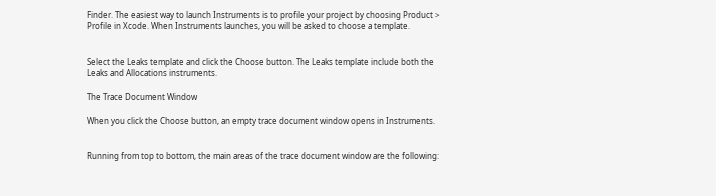Finder. The easiest way to launch Instruments is to profile your project by choosing Product > Profile in Xcode. When Instruments launches, you will be asked to choose a template.


Select the Leaks template and click the Choose button. The Leaks template include both the Leaks and Allocations instruments.

The Trace Document Window

When you click the Choose button, an empty trace document window opens in Instruments.


Running from top to bottom, the main areas of the trace document window are the following: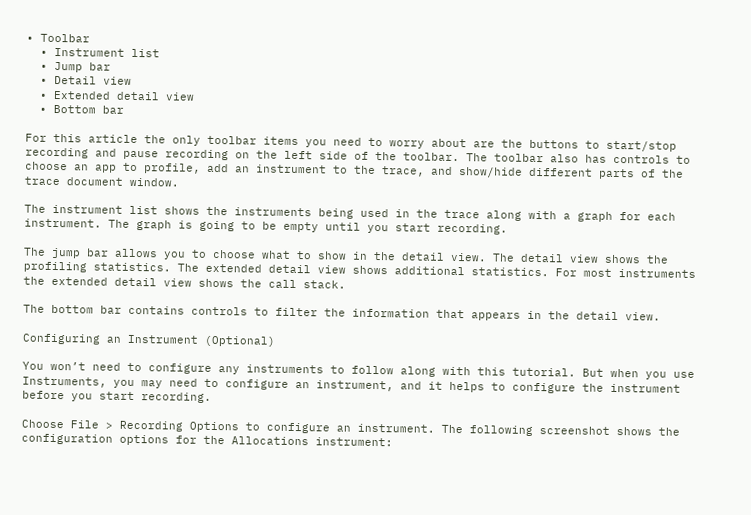• Toolbar
  • Instrument list
  • Jump bar
  • Detail view
  • Extended detail view
  • Bottom bar

For this article the only toolbar items you need to worry about are the buttons to start/stop recording and pause recording on the left side of the toolbar. The toolbar also has controls to choose an app to profile, add an instrument to the trace, and show/hide different parts of the trace document window.

The instrument list shows the instruments being used in the trace along with a graph for each instrument. The graph is going to be empty until you start recording.

The jump bar allows you to choose what to show in the detail view. The detail view shows the profiling statistics. The extended detail view shows additional statistics. For most instruments the extended detail view shows the call stack.

The bottom bar contains controls to filter the information that appears in the detail view.

Configuring an Instrument (Optional)

You won’t need to configure any instruments to follow along with this tutorial. But when you use Instruments, you may need to configure an instrument, and it helps to configure the instrument before you start recording.

Choose File > Recording Options to configure an instrument. The following screenshot shows the configuration options for the Allocations instrument: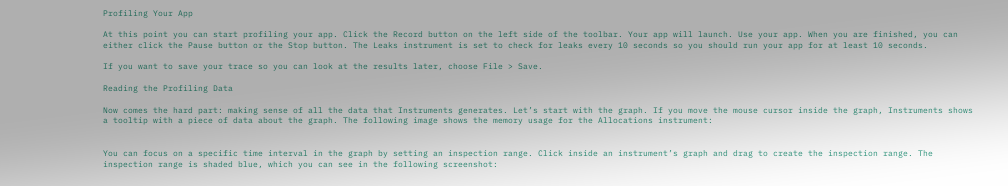Profiling Your App

At this point you can start profiling your app. Click the Record button on the left side of the toolbar. Your app will launch. Use your app. When you are finished, you can either click the Pause button or the Stop button. The Leaks instrument is set to check for leaks every 10 seconds so you should run your app for at least 10 seconds.

If you want to save your trace so you can look at the results later, choose File > Save.

Reading the Profiling Data

Now comes the hard part: making sense of all the data that Instruments generates. Let’s start with the graph. If you move the mouse cursor inside the graph, Instruments shows a tooltip with a piece of data about the graph. The following image shows the memory usage for the Allocations instrument:


You can focus on a specific time interval in the graph by setting an inspection range. Click inside an instrument’s graph and drag to create the inspection range. The inspection range is shaded blue, which you can see in the following screenshot: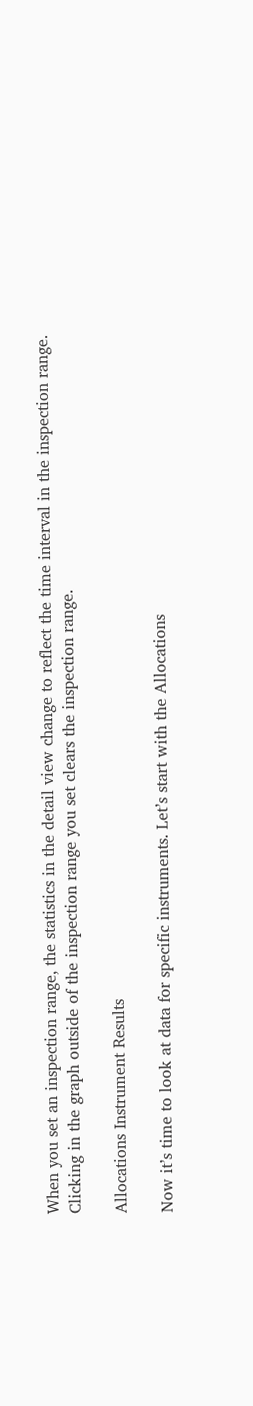When you set an inspection range, the statistics in the detail view change to reflect the time interval in the inspection range. Clicking in the graph outside of the inspection range you set clears the inspection range.

Allocations Instrument Results

Now it’s time to look at data for specific instruments. Let’s start with the Allocations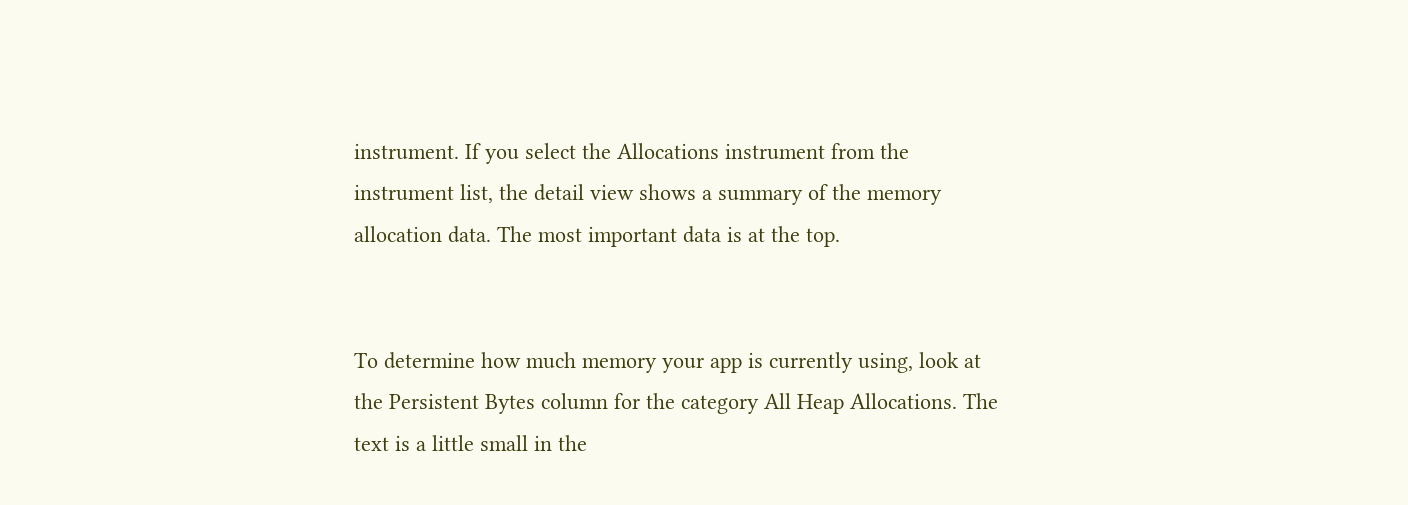instrument. If you select the Allocations instrument from the instrument list, the detail view shows a summary of the memory allocation data. The most important data is at the top.


To determine how much memory your app is currently using, look at the Persistent Bytes column for the category All Heap Allocations. The text is a little small in the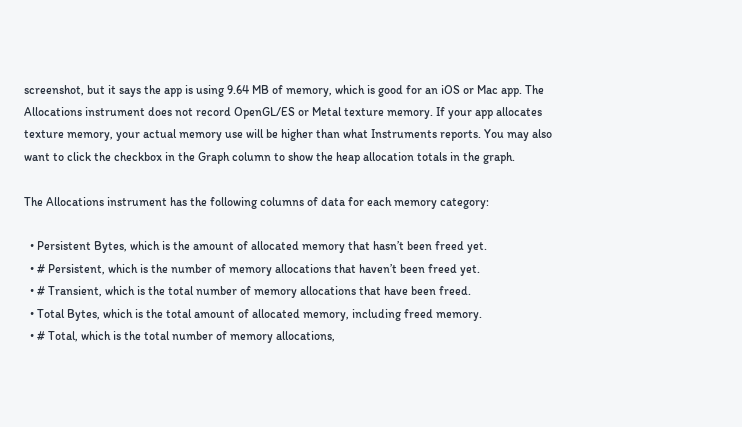screenshot, but it says the app is using 9.64 MB of memory, which is good for an iOS or Mac app. The Allocations instrument does not record OpenGL/ES or Metal texture memory. If your app allocates texture memory, your actual memory use will be higher than what Instruments reports. You may also want to click the checkbox in the Graph column to show the heap allocation totals in the graph.

The Allocations instrument has the following columns of data for each memory category:

  • Persistent Bytes, which is the amount of allocated memory that hasn’t been freed yet.
  • # Persistent, which is the number of memory allocations that haven’t been freed yet.
  • # Transient, which is the total number of memory allocations that have been freed.
  • Total Bytes, which is the total amount of allocated memory, including freed memory.
  • # Total, which is the total number of memory allocations,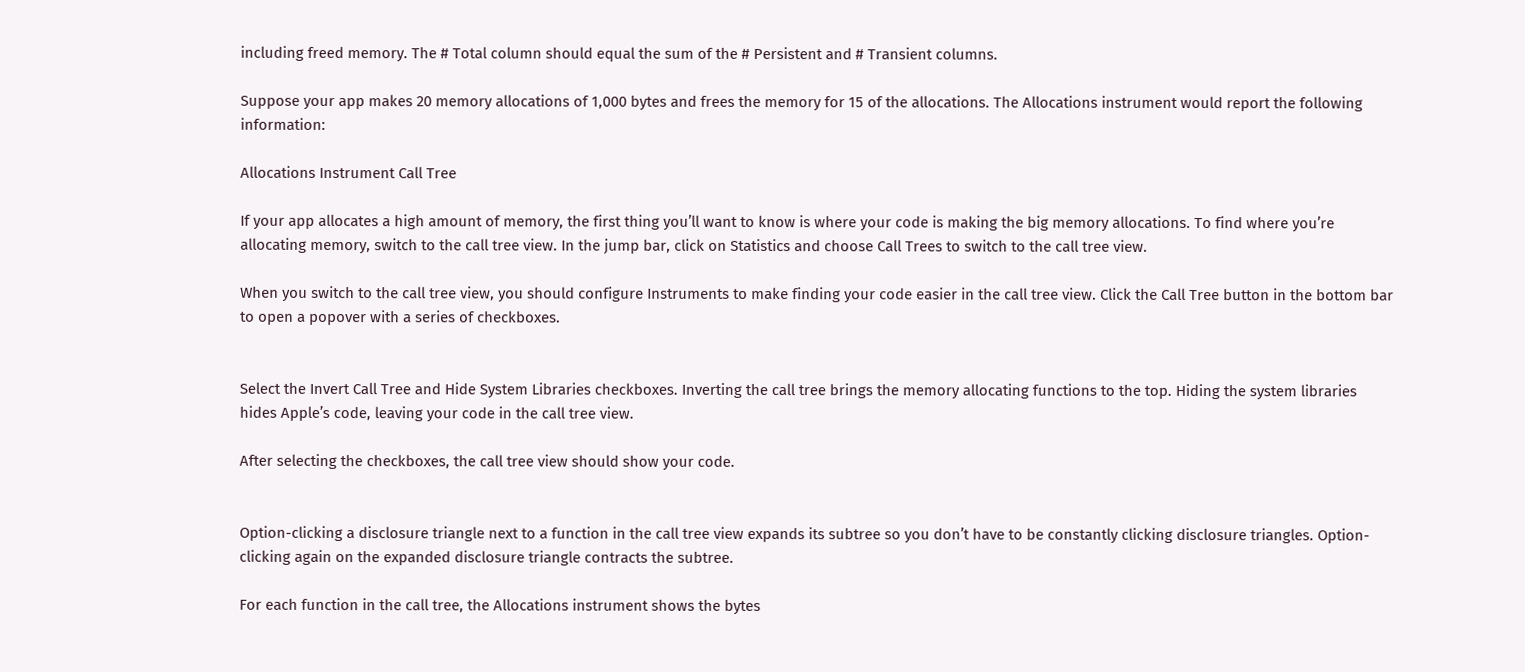including freed memory. The # Total column should equal the sum of the # Persistent and # Transient columns.

Suppose your app makes 20 memory allocations of 1,000 bytes and frees the memory for 15 of the allocations. The Allocations instrument would report the following information:

Allocations Instrument Call Tree

If your app allocates a high amount of memory, the first thing you’ll want to know is where your code is making the big memory allocations. To find where you’re allocating memory, switch to the call tree view. In the jump bar, click on Statistics and choose Call Trees to switch to the call tree view.

When you switch to the call tree view, you should configure Instruments to make finding your code easier in the call tree view. Click the Call Tree button in the bottom bar to open a popover with a series of checkboxes.


Select the Invert Call Tree and Hide System Libraries checkboxes. Inverting the call tree brings the memory allocating functions to the top. Hiding the system libraries hides Apple’s code, leaving your code in the call tree view.

After selecting the checkboxes, the call tree view should show your code.


Option-clicking a disclosure triangle next to a function in the call tree view expands its subtree so you don’t have to be constantly clicking disclosure triangles. Option-clicking again on the expanded disclosure triangle contracts the subtree.

For each function in the call tree, the Allocations instrument shows the bytes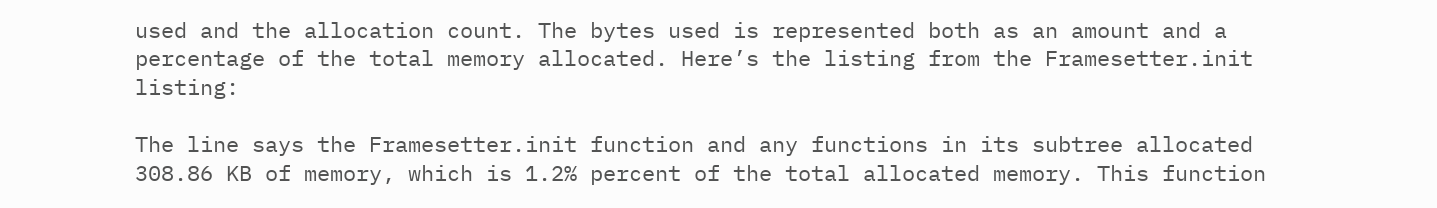used and the allocation count. The bytes used is represented both as an amount and a percentage of the total memory allocated. Here’s the listing from the Framesetter.init listing:

The line says the Framesetter.init function and any functions in its subtree allocated 308.86 KB of memory, which is 1.2% percent of the total allocated memory. This function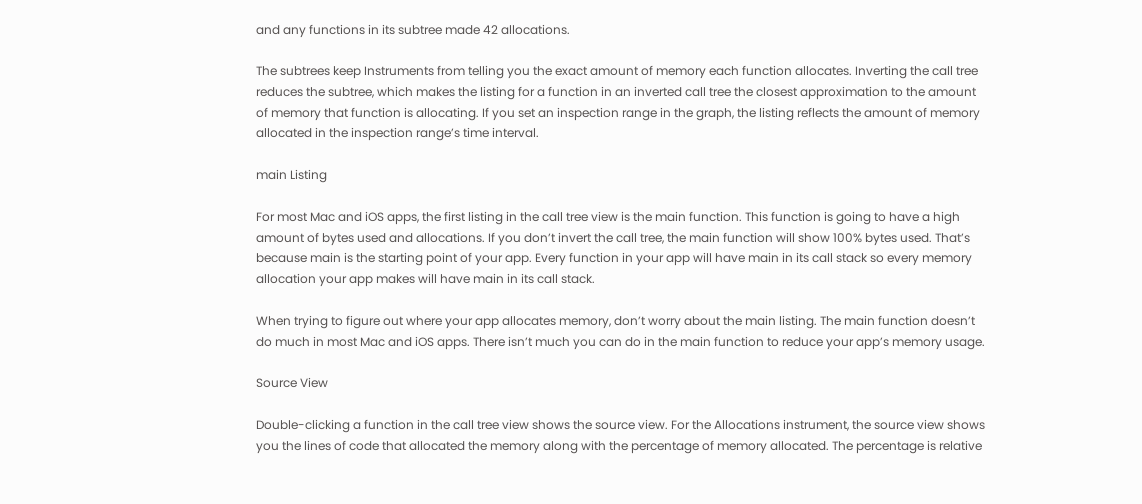and any functions in its subtree made 42 allocations.

The subtrees keep Instruments from telling you the exact amount of memory each function allocates. Inverting the call tree reduces the subtree, which makes the listing for a function in an inverted call tree the closest approximation to the amount of memory that function is allocating. If you set an inspection range in the graph, the listing reflects the amount of memory allocated in the inspection range’s time interval.

main Listing

For most Mac and iOS apps, the first listing in the call tree view is the main function. This function is going to have a high amount of bytes used and allocations. If you don’t invert the call tree, the main function will show 100% bytes used. That’s because main is the starting point of your app. Every function in your app will have main in its call stack so every memory allocation your app makes will have main in its call stack.

When trying to figure out where your app allocates memory, don’t worry about the main listing. The main function doesn’t do much in most Mac and iOS apps. There isn’t much you can do in the main function to reduce your app’s memory usage.

Source View

Double-clicking a function in the call tree view shows the source view. For the Allocations instrument, the source view shows you the lines of code that allocated the memory along with the percentage of memory allocated. The percentage is relative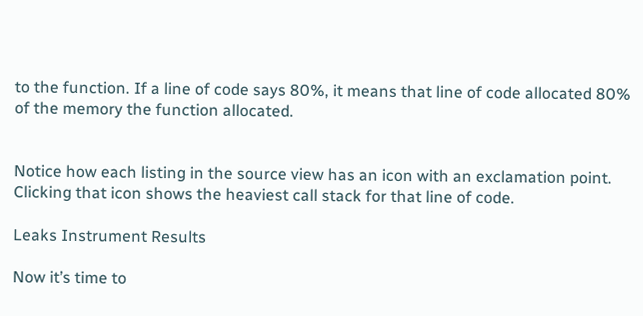to the function. If a line of code says 80%, it means that line of code allocated 80% of the memory the function allocated.


Notice how each listing in the source view has an icon with an exclamation point. Clicking that icon shows the heaviest call stack for that line of code.

Leaks Instrument Results

Now it’s time to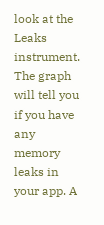look at the Leaks instrument. The graph will tell you if you have any memory leaks in your app. A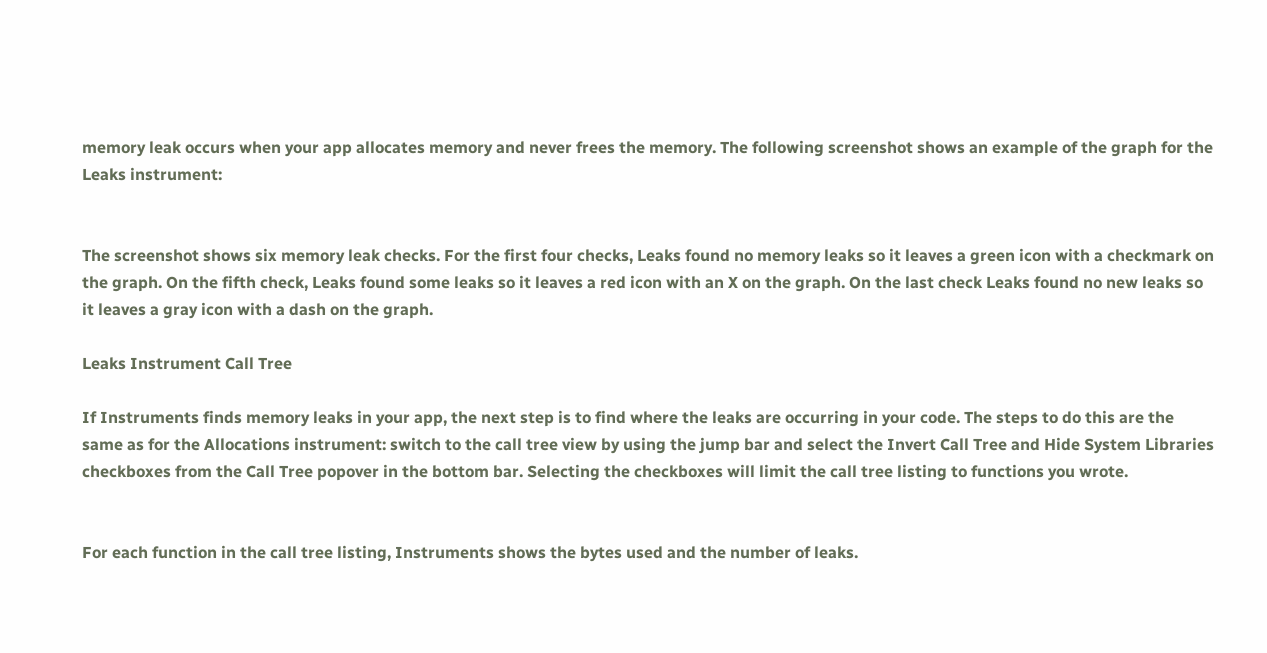memory leak occurs when your app allocates memory and never frees the memory. The following screenshot shows an example of the graph for the Leaks instrument:


The screenshot shows six memory leak checks. For the first four checks, Leaks found no memory leaks so it leaves a green icon with a checkmark on the graph. On the fifth check, Leaks found some leaks so it leaves a red icon with an X on the graph. On the last check Leaks found no new leaks so it leaves a gray icon with a dash on the graph.

Leaks Instrument Call Tree

If Instruments finds memory leaks in your app, the next step is to find where the leaks are occurring in your code. The steps to do this are the same as for the Allocations instrument: switch to the call tree view by using the jump bar and select the Invert Call Tree and Hide System Libraries checkboxes from the Call Tree popover in the bottom bar. Selecting the checkboxes will limit the call tree listing to functions you wrote.


For each function in the call tree listing, Instruments shows the bytes used and the number of leaks.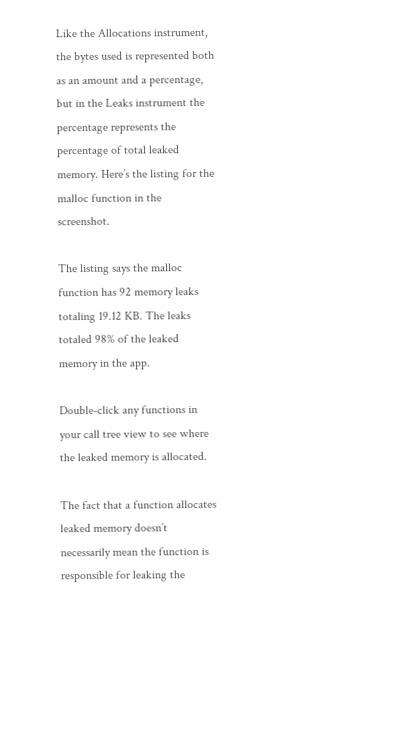Like the Allocations instrument, the bytes used is represented both as an amount and a percentage, but in the Leaks instrument the percentage represents the percentage of total leaked memory. Here’s the listing for the malloc function in the screenshot.

The listing says the malloc function has 92 memory leaks totaling 19.12 KB. The leaks totaled 98% of the leaked memory in the app.

Double-click any functions in your call tree view to see where the leaked memory is allocated.

The fact that a function allocates leaked memory doesn’t necessarily mean the function is responsible for leaking the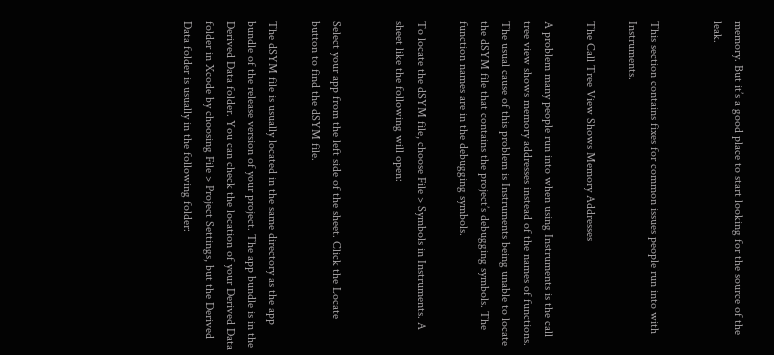memory. But it’s a good place to start looking for the source of the leak.


This section contains fixes for common issues people run into with Instruments.

The Call Tree View Shows Memory Addresses

A problem many people run into when using Instruments is the call tree view shows memory addresses instead of the names of functions. The usual cause of this problem is Instruments being unable to locate the dSYM file that contains the project’s debugging symbols. The function names are in the debugging symbols.

To locate the dSYM file, choose File > Symbols in Instruments. A sheet like the following will open:


Select your app from the left side of the sheet. Click the Locate button to find the dSYM file.

The dSYM file is usually located in the same directory as the app bundle of the release version of your project. The app bundle is in the Derived Data folder. You can check the location of your Derived Data folder in Xcode by choosing File > Project Settings, but the Derived Data folder is usually in the following folder: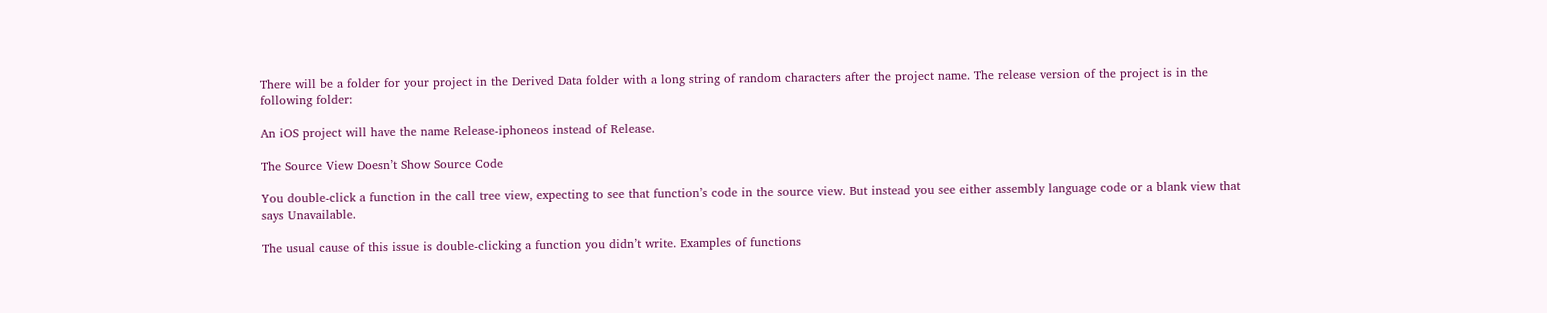There will be a folder for your project in the Derived Data folder with a long string of random characters after the project name. The release version of the project is in the following folder:

An iOS project will have the name Release-iphoneos instead of Release.

The Source View Doesn’t Show Source Code

You double-click a function in the call tree view, expecting to see that function’s code in the source view. But instead you see either assembly language code or a blank view that says Unavailable.

The usual cause of this issue is double-clicking a function you didn’t write. Examples of functions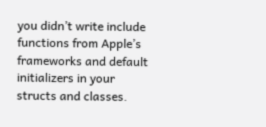you didn’t write include functions from Apple’s frameworks and default initializers in your structs and classes.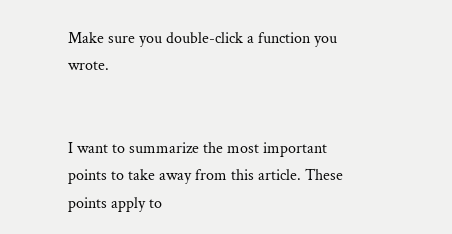Make sure you double-click a function you wrote.


I want to summarize the most important points to take away from this article. These points apply to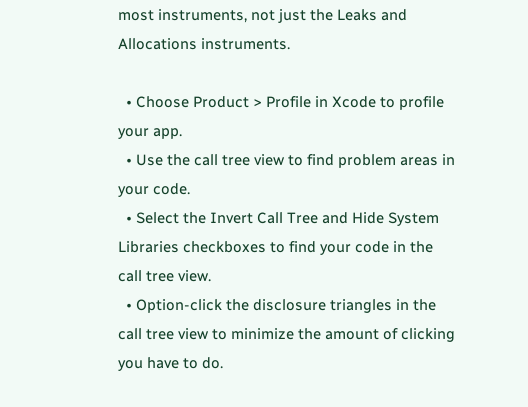most instruments, not just the Leaks and Allocations instruments.

  • Choose Product > Profile in Xcode to profile your app.
  • Use the call tree view to find problem areas in your code.
  • Select the Invert Call Tree and Hide System Libraries checkboxes to find your code in the call tree view.
  • Option-click the disclosure triangles in the call tree view to minimize the amount of clicking you have to do.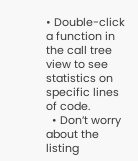• Double-click a function in the call tree view to see statistics on specific lines of code.
  • Don’t worry about the listing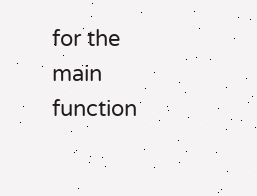for the main function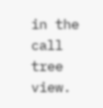in the call tree view.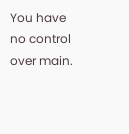You have no control over main.